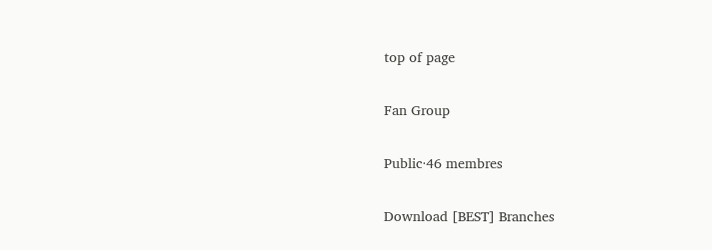top of page

Fan Group

Public·46 membres

Download [BEST] Branches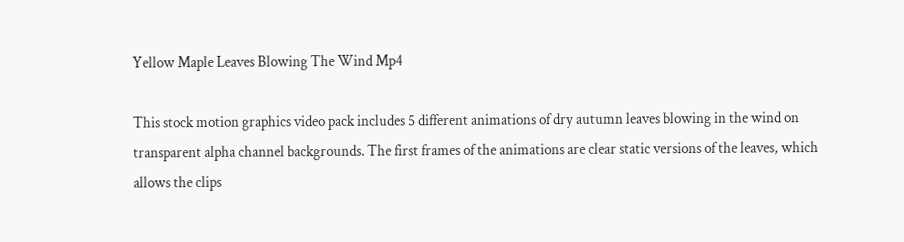Yellow Maple Leaves Blowing The Wind Mp4

This stock motion graphics video pack includes 5 different animations of dry autumn leaves blowing in the wind on transparent alpha channel backgrounds. The first frames of the animations are clear static versions of the leaves, which allows the clips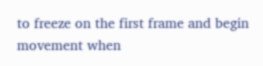to freeze on the first frame and begin movement when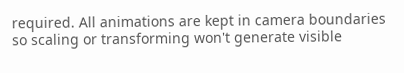required. All animations are kept in camera boundaries so scaling or transforming won't generate visible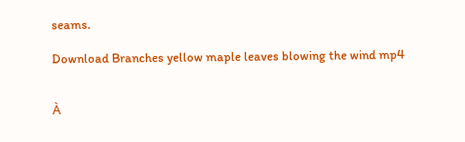seams.

Download Branches yellow maple leaves blowing the wind mp4


À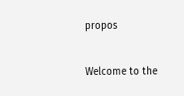propos

Welcome to the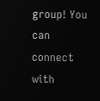group! You can connect with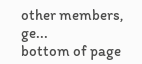other members, ge...
bottom of page